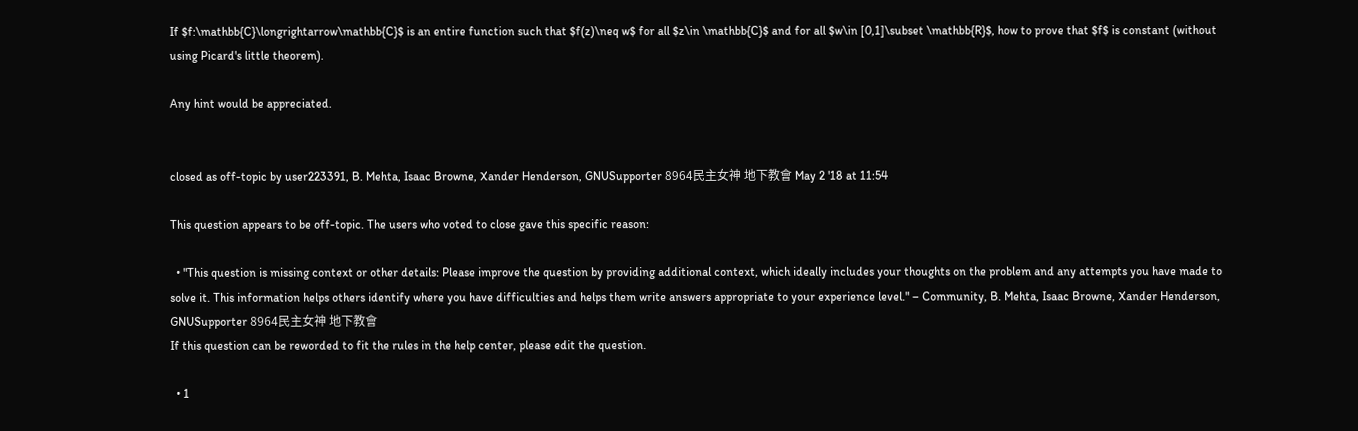If $f:\mathbb{C}\longrightarrow\mathbb{C}$ is an entire function such that $f(z)\neq w$ for all $z\in \mathbb{C}$ and for all $w\in [0,1]\subset \mathbb{R}$, how to prove that $f$ is constant (without using Picard's little theorem).

Any hint would be appreciated.


closed as off-topic by user223391, B. Mehta, Isaac Browne, Xander Henderson, GNUSupporter 8964民主女神 地下教會 May 2 '18 at 11:54

This question appears to be off-topic. The users who voted to close gave this specific reason:

  • "This question is missing context or other details: Please improve the question by providing additional context, which ideally includes your thoughts on the problem and any attempts you have made to solve it. This information helps others identify where you have difficulties and helps them write answers appropriate to your experience level." – Community, B. Mehta, Isaac Browne, Xander Henderson, GNUSupporter 8964民主女神 地下教會
If this question can be reworded to fit the rules in the help center, please edit the question.

  • 1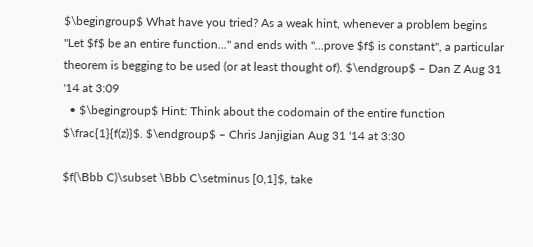$\begingroup$ What have you tried? As a weak hint, whenever a problem begins "Let $f$ be an entire function..." and ends with "...prove $f$ is constant", a particular theorem is begging to be used (or at least thought of). $\endgroup$ – Dan Z Aug 31 '14 at 3:09
  • $\begingroup$ Hint: Think about the codomain of the entire function $\frac{1}{f(z)}$. $\endgroup$ – Chris Janjigian Aug 31 '14 at 3:30

$f(\Bbb C)\subset \Bbb C\setminus [0,1]$, take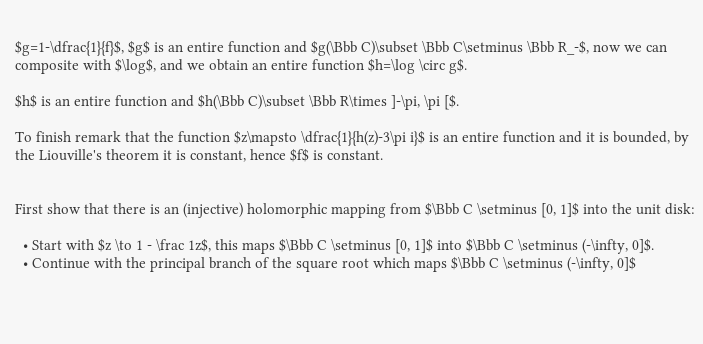$g=1-\dfrac{1}{f}$, $g$ is an entire function and $g(\Bbb C)\subset \Bbb C\setminus \Bbb R_-$, now we can composite with $\log$, and we obtain an entire function $h=\log \circ g$.

$h$ is an entire function and $h(\Bbb C)\subset \Bbb R\times ]-\pi, \pi [$.

To finish remark that the function $z\mapsto \dfrac{1}{h(z)-3\pi i}$ is an entire function and it is bounded, by the Liouville's theorem it is constant, hence $f$ is constant.


First show that there is an (injective) holomorphic mapping from $\Bbb C \setminus [0, 1]$ into the unit disk:

  • Start with $z \to 1 - \frac 1z$, this maps $\Bbb C \setminus [0, 1]$ into $\Bbb C \setminus (-\infty, 0]$.
  • Continue with the principal branch of the square root which maps $\Bbb C \setminus (-\infty, 0]$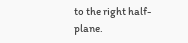to the right half-plane.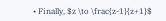• Finally, $z \to \frac{z-1}{z+1}$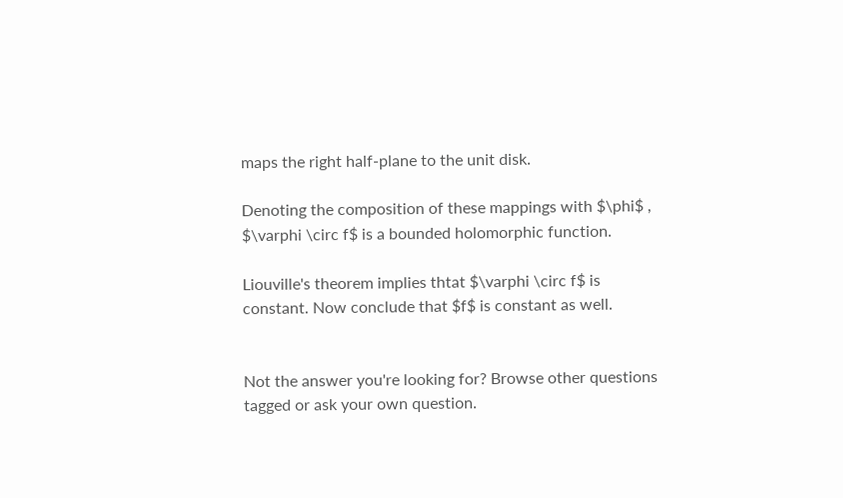maps the right half-plane to the unit disk.

Denoting the composition of these mappings with $\phi$ , $\varphi \circ f$ is a bounded holomorphic function.

Liouville's theorem implies thtat $\varphi \circ f$ is constant. Now conclude that $f$ is constant as well.


Not the answer you're looking for? Browse other questions tagged or ask your own question.